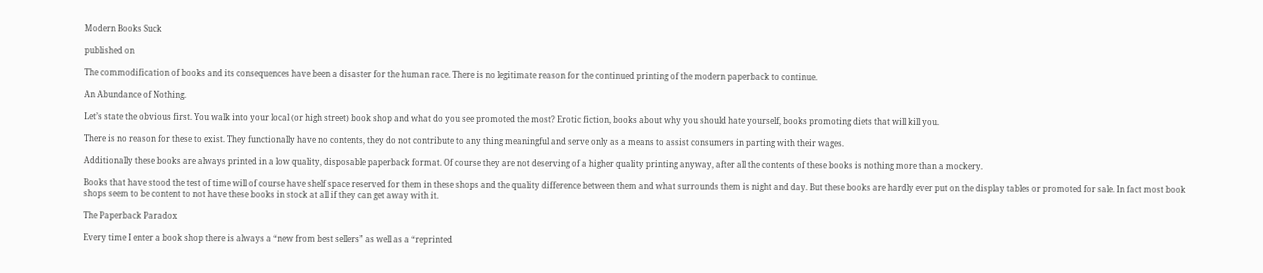Modern Books Suck

published on

The commodification of books and its consequences have been a disaster for the human race. There is no legitimate reason for the continued printing of the modern paperback to continue.

An Abundance of Nothing.

Let’s state the obvious first. You walk into your local (or high street) book shop and what do you see promoted the most? Erotic fiction, books about why you should hate yourself, books promoting diets that will kill you.

There is no reason for these to exist. They functionally have no contents, they do not contribute to any thing meaningful and serve only as a means to assist consumers in parting with their wages.

Additionally these books are always printed in a low quality, disposable paperback format. Of course they are not deserving of a higher quality printing anyway, after all the contents of these books is nothing more than a mockery.

Books that have stood the test of time will of course have shelf space reserved for them in these shops and the quality difference between them and what surrounds them is night and day. But these books are hardly ever put on the display tables or promoted for sale. In fact most book shops seem to be content to not have these books in stock at all if they can get away with it.

The Paperback Paradox

Every time I enter a book shop there is always a “new from best sellers” as well as a “reprinted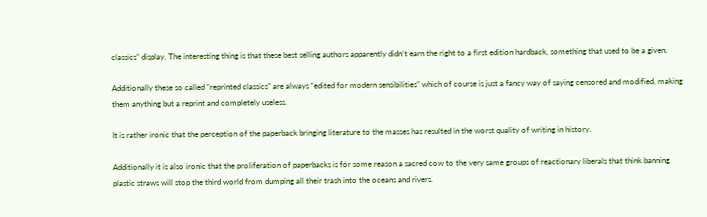classics” display. The interesting thing is that these best selling authors apparently didn’t earn the right to a first edition hardback, something that used to be a given.

Additionally these so called “reprinted classics” are always “edited for modern sensibilities” which of course is just a fancy way of saying censored and modified, making them anything but a reprint and completely useless.

It is rather ironic that the perception of the paperback bringing literature to the masses has resulted in the worst quality of writing in history.

Additionally it is also ironic that the proliferation of paperbacks is for some reason a sacred cow to the very same groups of reactionary liberals that think banning plastic straws will stop the third world from dumping all their trash into the oceans and rivers.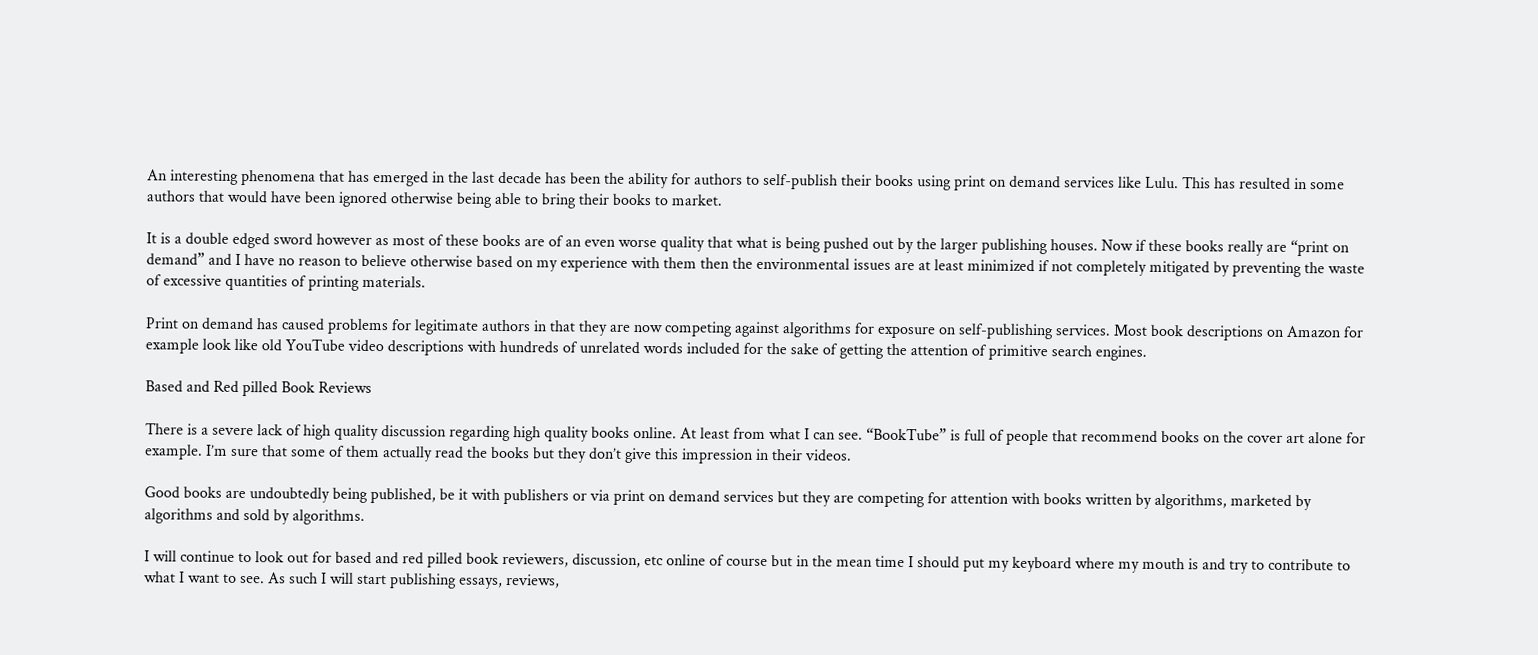An interesting phenomena that has emerged in the last decade has been the ability for authors to self-publish their books using print on demand services like Lulu. This has resulted in some authors that would have been ignored otherwise being able to bring their books to market.

It is a double edged sword however as most of these books are of an even worse quality that what is being pushed out by the larger publishing houses. Now if these books really are “print on demand” and I have no reason to believe otherwise based on my experience with them then the environmental issues are at least minimized if not completely mitigated by preventing the waste of excessive quantities of printing materials.

Print on demand has caused problems for legitimate authors in that they are now competing against algorithms for exposure on self-publishing services. Most book descriptions on Amazon for example look like old YouTube video descriptions with hundreds of unrelated words included for the sake of getting the attention of primitive search engines.

Based and Red pilled Book Reviews

There is a severe lack of high quality discussion regarding high quality books online. At least from what I can see. “BookTube” is full of people that recommend books on the cover art alone for example. I’m sure that some of them actually read the books but they don’t give this impression in their videos.

Good books are undoubtedly being published, be it with publishers or via print on demand services but they are competing for attention with books written by algorithms, marketed by algorithms and sold by algorithms.

I will continue to look out for based and red pilled book reviewers, discussion, etc online of course but in the mean time I should put my keyboard where my mouth is and try to contribute to what I want to see. As such I will start publishing essays, reviews,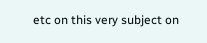etc on this very subject on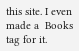this site. I even made a  Books tag for it.